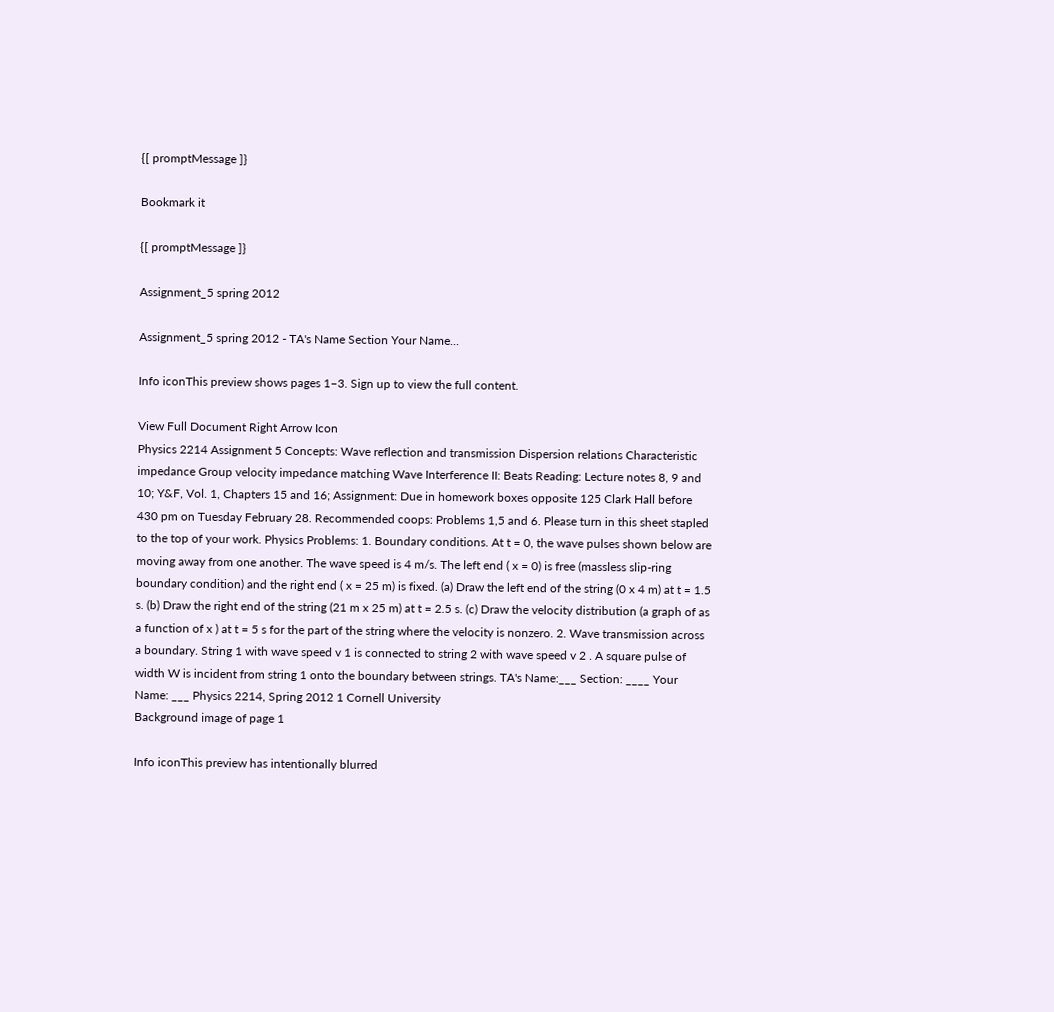{[ promptMessage ]}

Bookmark it

{[ promptMessage ]}

Assignment_5 spring 2012

Assignment_5 spring 2012 - TA's Name Section Your Name...

Info iconThis preview shows pages 1–3. Sign up to view the full content.

View Full Document Right Arrow Icon
Physics 2214 Assignment 5 Concepts: Wave reflection and transmission Dispersion relations Characteristic impedance Group velocity impedance matching Wave Interference II: Beats Reading: Lecture notes 8, 9 and 10; Y&F, Vol. 1, Chapters 15 and 16; Assignment: Due in homework boxes opposite 125 Clark Hall before 430 pm on Tuesday February 28. Recommended coops: Problems 1,5 and 6. Please turn in this sheet stapled to the top of your work. Physics Problems: 1. Boundary conditions. At t = 0, the wave pulses shown below are moving away from one another. The wave speed is 4 m/s. The left end ( x = 0) is free (massless slip-ring boundary condition) and the right end ( x = 25 m) is fixed. (a) Draw the left end of the string (0 x 4 m) at t = 1.5 s. (b) Draw the right end of the string (21 m x 25 m) at t = 2.5 s. (c) Draw the velocity distribution (a graph of as a function of x ) at t = 5 s for the part of the string where the velocity is nonzero. 2. Wave transmission across a boundary. String 1 with wave speed v 1 is connected to string 2 with wave speed v 2 . A square pulse of width W is incident from string 1 onto the boundary between strings. TA's Name:___ Section: ____ Your Name: ___ Physics 2214, Spring 2012 1 Cornell University
Background image of page 1

Info iconThis preview has intentionally blurred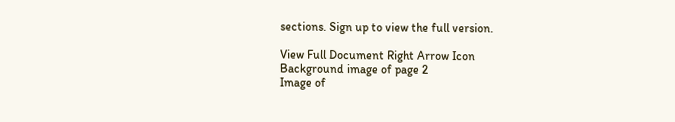sections. Sign up to view the full version.

View Full Document Right Arrow Icon
Background image of page 2
Image of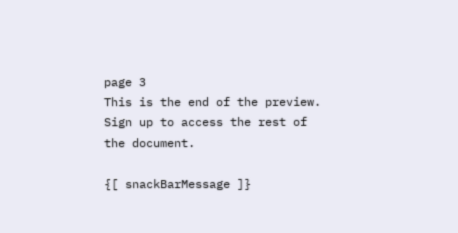page 3
This is the end of the preview. Sign up to access the rest of the document.

{[ snackBarMessage ]}